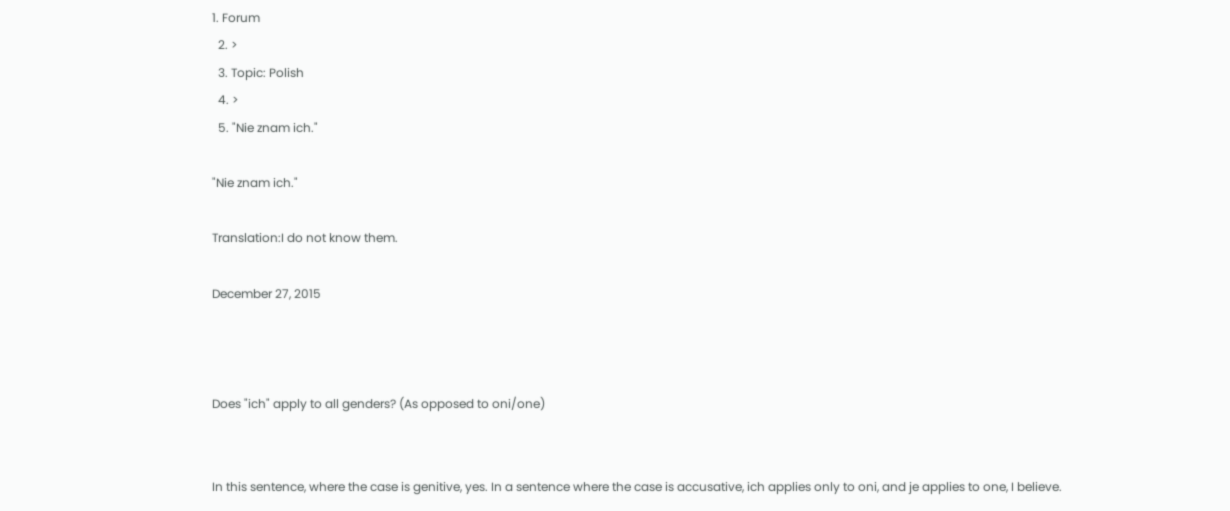1. Forum
  2. >
  3. Topic: Polish
  4. >
  5. "Nie znam ich."

"Nie znam ich."

Translation:I do not know them.

December 27, 2015



Does "ich" apply to all genders? (As opposed to oni/one)


In this sentence, where the case is genitive, yes. In a sentence where the case is accusative, ich applies only to oni, and je applies to one, I believe.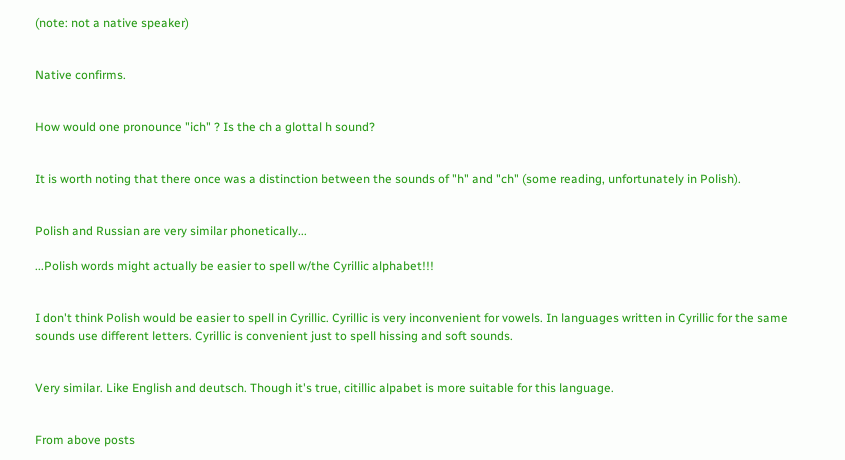(note: not a native speaker)


Native confirms.


How would one pronounce "ich" ? Is the ch a glottal h sound?


It is worth noting that there once was a distinction between the sounds of "h" and "ch" (some reading, unfortunately in Polish).


Polish and Russian are very similar phonetically...

...Polish words might actually be easier to spell w/the Cyrillic alphabet!!!


I don't think Polish would be easier to spell in Cyrillic. Cyrillic is very inconvenient for vowels. In languages written in Cyrillic for the same sounds use different letters. Cyrillic is convenient just to spell hissing and soft sounds.


Very similar. Like English and deutsch. Though it's true, citillic alpabet is more suitable for this language.


From above posts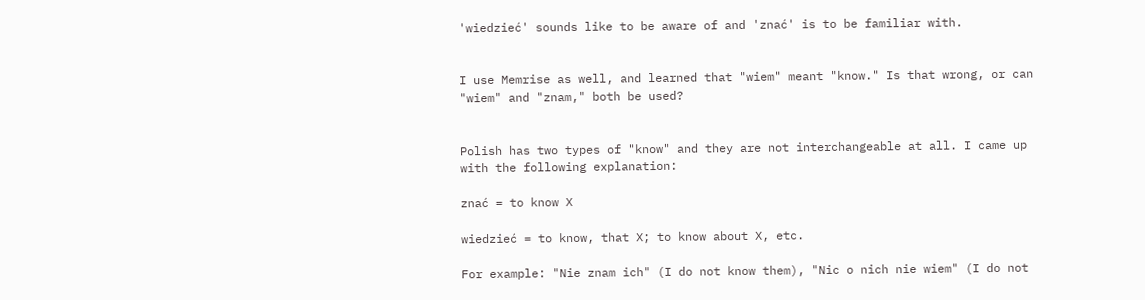'wiedzieć' sounds like to be aware of and 'znać' is to be familiar with.


I use Memrise as well, and learned that "wiem" meant "know." Is that wrong, or can "wiem" and "znam," both be used?


Polish has two types of "know" and they are not interchangeable at all. I came up with the following explanation:

znać = to know X

wiedzieć = to know, that X; to know about X, etc.

For example: "Nie znam ich" (I do not know them), "Nic o nich nie wiem" (I do not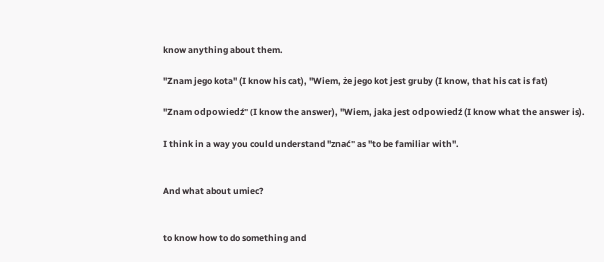know anything about them.

"Znam jego kota" (I know his cat), "Wiem, że jego kot jest gruby (I know, that his cat is fat)

"Znam odpowiedź" (I know the answer), "Wiem, jaka jest odpowiedź (I know what the answer is).

I think in a way you could understand "znać" as "to be familiar with".


And what about umiec?


to know how to do something and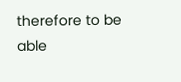therefore to be able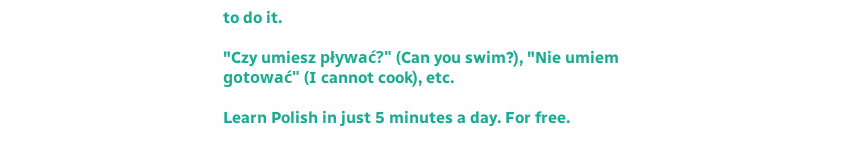to do it.

"Czy umiesz pływać?" (Can you swim?), "Nie umiem gotować" (I cannot cook), etc.

Learn Polish in just 5 minutes a day. For free.